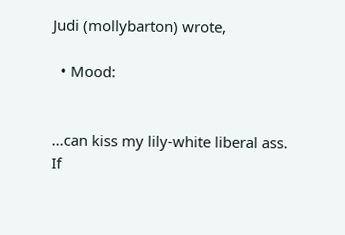Judi (mollybarton) wrote,

  • Mood:


...can kiss my lily-white liberal ass. If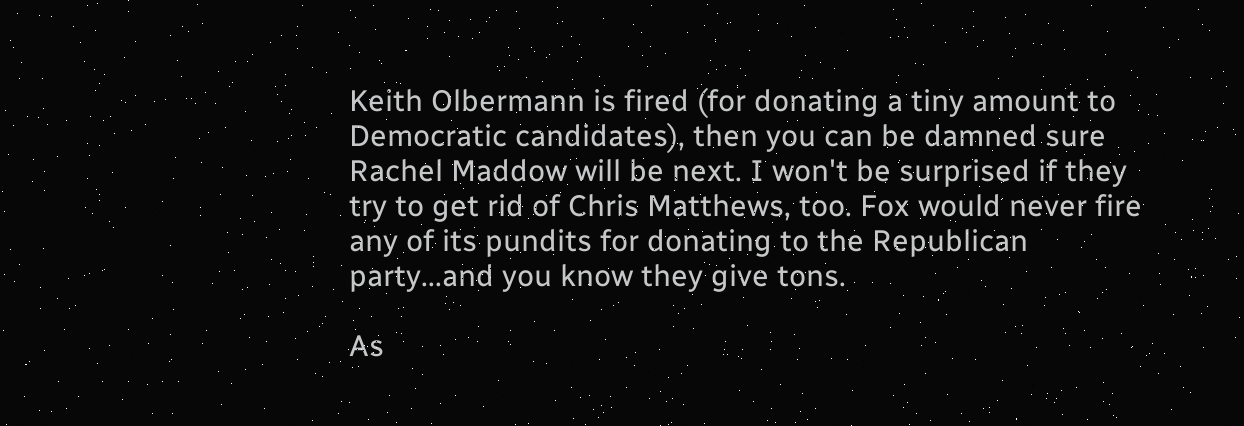Keith Olbermann is fired (for donating a tiny amount to Democratic candidates), then you can be damned sure Rachel Maddow will be next. I won't be surprised if they try to get rid of Chris Matthews, too. Fox would never fire any of its pundits for donating to the Republican party...and you know they give tons.

As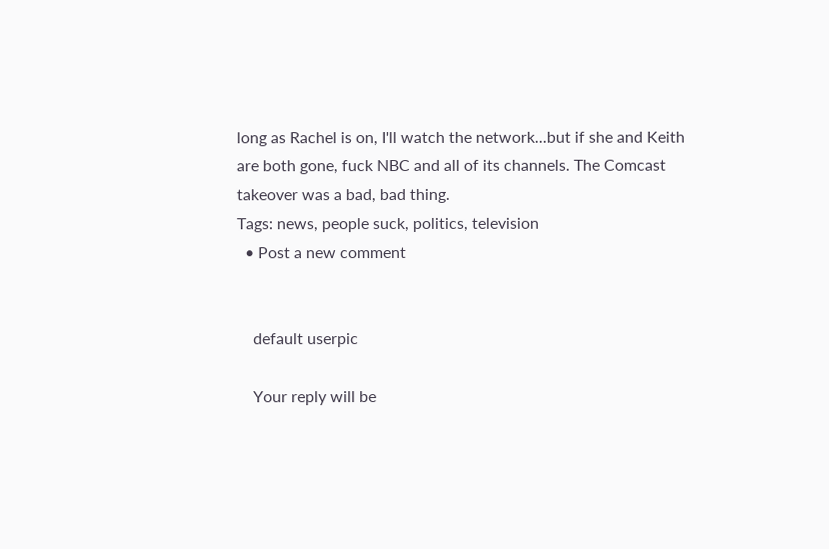long as Rachel is on, I'll watch the network...but if she and Keith are both gone, fuck NBC and all of its channels. The Comcast takeover was a bad, bad thing.
Tags: news, people suck, politics, television
  • Post a new comment


    default userpic

    Your reply will be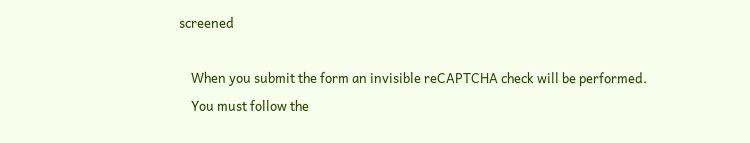screened

    When you submit the form an invisible reCAPTCHA check will be performed.
    You must follow the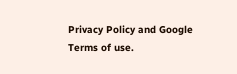Privacy Policy and Google Terms of use.